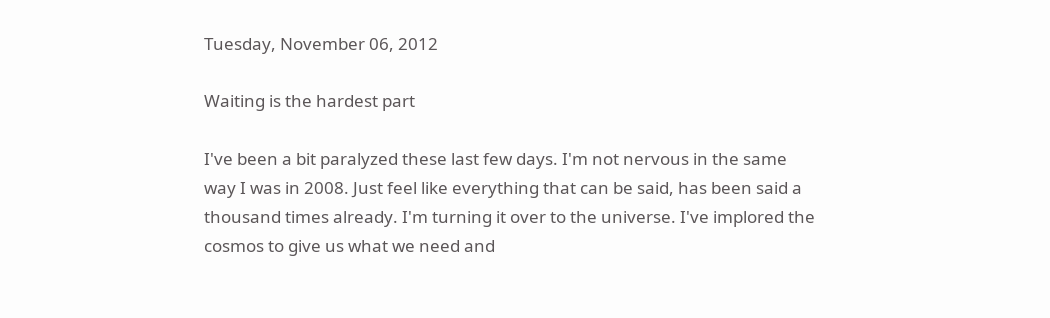Tuesday, November 06, 2012

Waiting is the hardest part

I've been a bit paralyzed these last few days. I'm not nervous in the same way I was in 2008. Just feel like everything that can be said, has been said a thousand times already. I'm turning it over to the universe. I've implored the cosmos to give us what we need and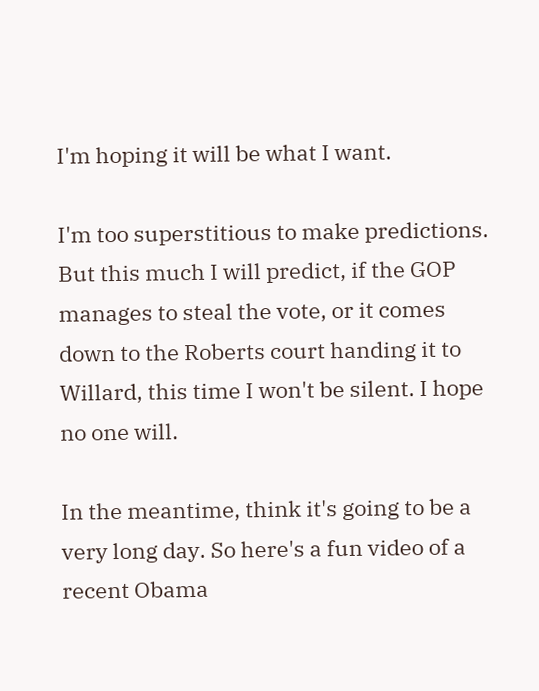I'm hoping it will be what I want.

I'm too superstitious to make predictions. But this much I will predict, if the GOP manages to steal the vote, or it comes down to the Roberts court handing it to Willard, this time I won't be silent. I hope no one will.

In the meantime, think it's going to be a very long day. So here's a fun video of a recent Obama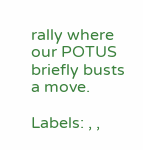rally where our POTUS briefly busts a move.

Labels: , ,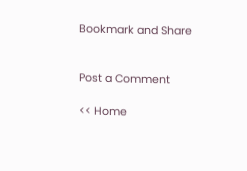Bookmark and Share


Post a Comment

<< Home